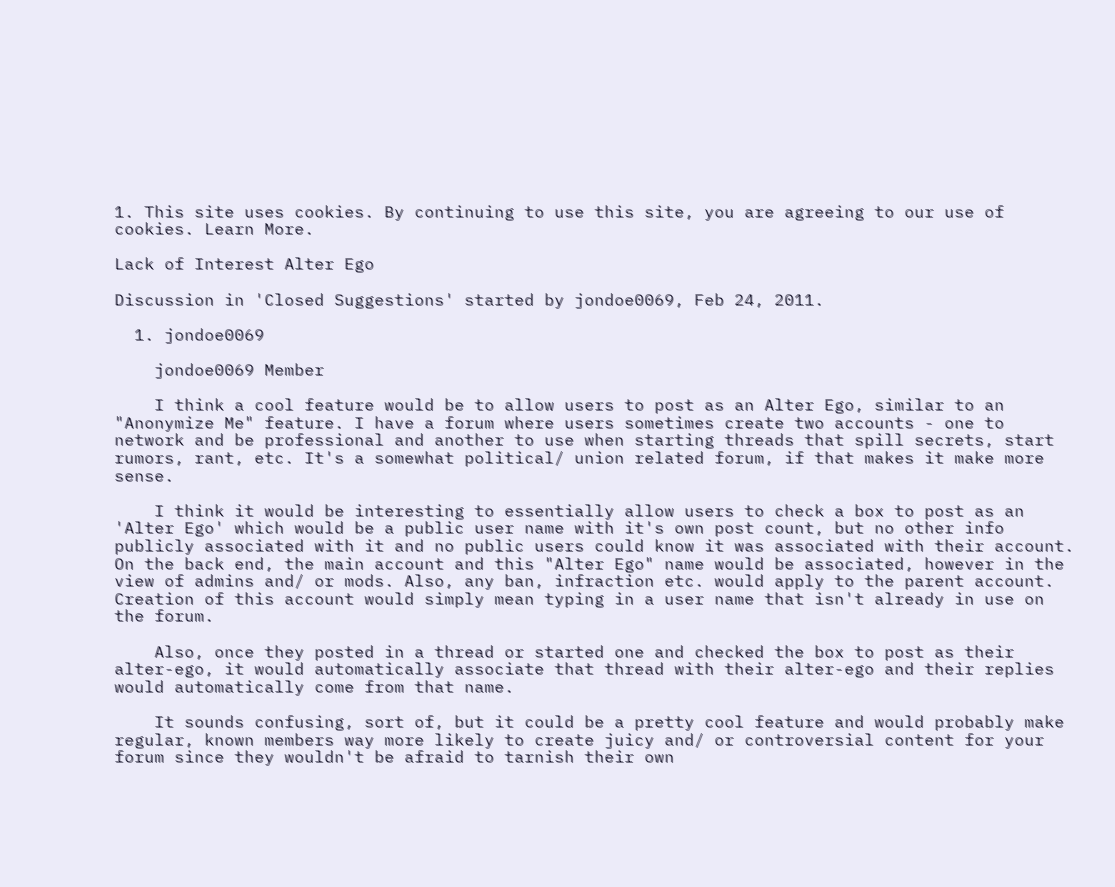1. This site uses cookies. By continuing to use this site, you are agreeing to our use of cookies. Learn More.

Lack of Interest Alter Ego

Discussion in 'Closed Suggestions' started by jondoe0069, Feb 24, 2011.

  1. jondoe0069

    jondoe0069 Member

    I think a cool feature would be to allow users to post as an Alter Ego, similar to an "Anonymize Me" feature. I have a forum where users sometimes create two accounts - one to network and be professional and another to use when starting threads that spill secrets, start rumors, rant, etc. It's a somewhat political/ union related forum, if that makes it make more sense.

    I think it would be interesting to essentially allow users to check a box to post as an 'Alter Ego' which would be a public user name with it's own post count, but no other info publicly associated with it and no public users could know it was associated with their account. On the back end, the main account and this "Alter Ego" name would be associated, however in the view of admins and/ or mods. Also, any ban, infraction etc. would apply to the parent account. Creation of this account would simply mean typing in a user name that isn't already in use on the forum.

    Also, once they posted in a thread or started one and checked the box to post as their alter-ego, it would automatically associate that thread with their alter-ego and their replies would automatically come from that name.

    It sounds confusing, sort of, but it could be a pretty cool feature and would probably make regular, known members way more likely to create juicy and/ or controversial content for your forum since they wouldn't be afraid to tarnish their own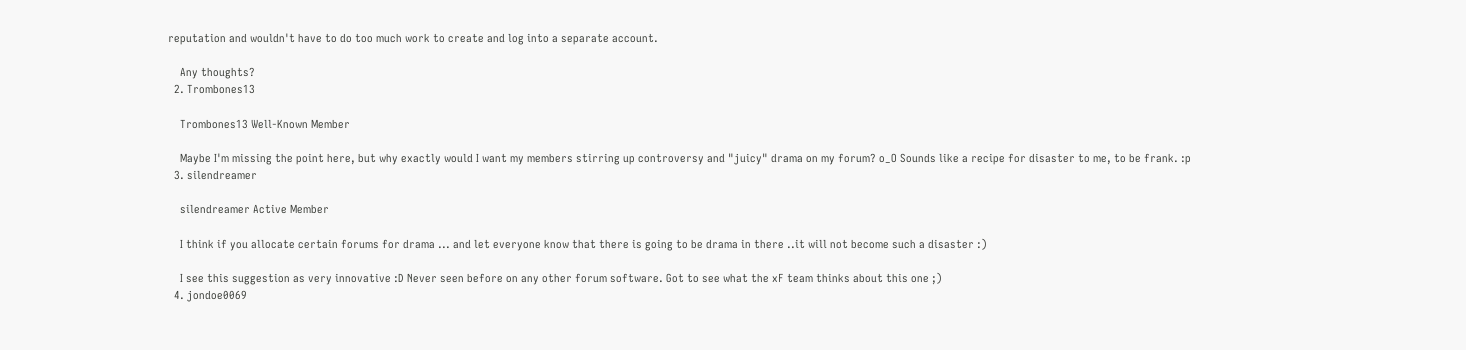reputation and wouldn't have to do too much work to create and log into a separate account.

    Any thoughts?
  2. Trombones13

    Trombones13 Well-Known Member

    Maybe I'm missing the point here, but why exactly would I want my members stirring up controversy and "juicy" drama on my forum? o_O Sounds like a recipe for disaster to me, to be frank. :p
  3. silendreamer

    silendreamer Active Member

    I think if you allocate certain forums for drama ... and let everyone know that there is going to be drama in there ..it will not become such a disaster :)

    I see this suggestion as very innovative :D Never seen before on any other forum software. Got to see what the xF team thinks about this one ;)
  4. jondoe0069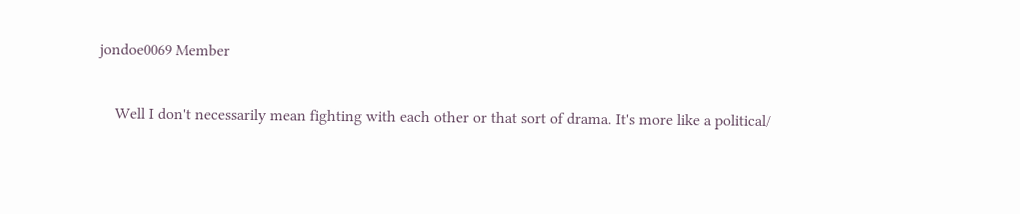jondoe0069 Member

    Well I don't necessarily mean fighting with each other or that sort of drama. It's more like a political/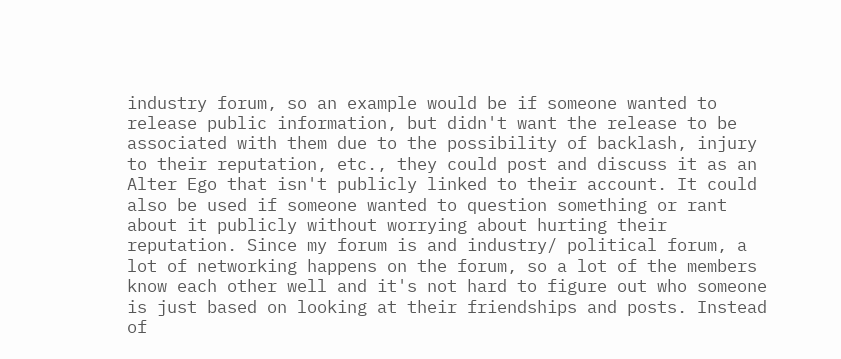industry forum, so an example would be if someone wanted to release public information, but didn't want the release to be associated with them due to the possibility of backlash, injury to their reputation, etc., they could post and discuss it as an Alter Ego that isn't publicly linked to their account. It could also be used if someone wanted to question something or rant about it publicly without worrying about hurting their reputation. Since my forum is and industry/ political forum, a lot of networking happens on the forum, so a lot of the members know each other well and it's not hard to figure out who someone is just based on looking at their friendships and posts. Instead of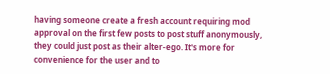having someone create a fresh account requiring mod approval on the first few posts to post stuff anonymously, they could just post as their alter-ego. It's more for convenience for the user and to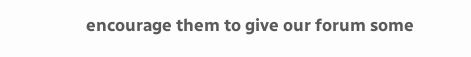encourage them to give our forum some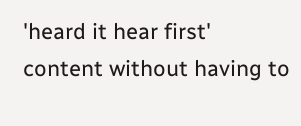'heard it hear first' content without having to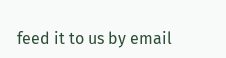feed it to us by email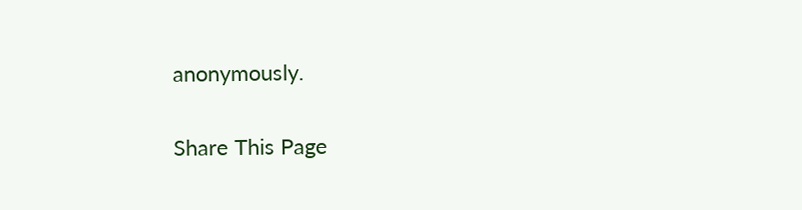anonymously.

Share This Page